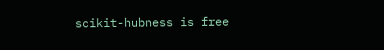scikit-hubness is free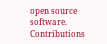open source software. Contributions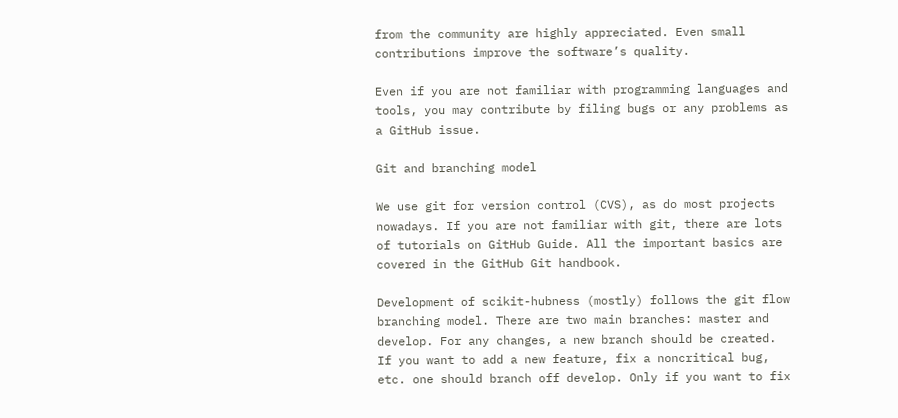from the community are highly appreciated. Even small contributions improve the software’s quality.

Even if you are not familiar with programming languages and tools, you may contribute by filing bugs or any problems as a GitHub issue.

Git and branching model

We use git for version control (CVS), as do most projects nowadays. If you are not familiar with git, there are lots of tutorials on GitHub Guide. All the important basics are covered in the GitHub Git handbook.

Development of scikit-hubness (mostly) follows the git flow branching model. There are two main branches: master and develop. For any changes, a new branch should be created. If you want to add a new feature, fix a noncritical bug, etc. one should branch off develop. Only if you want to fix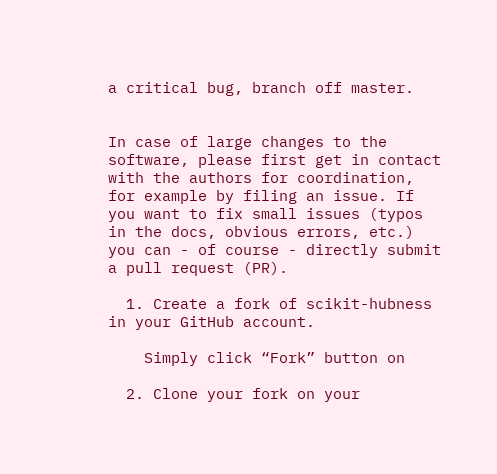a critical bug, branch off master.


In case of large changes to the software, please first get in contact with the authors for coordination, for example by filing an issue. If you want to fix small issues (typos in the docs, obvious errors, etc.) you can - of course - directly submit a pull request (PR).

  1. Create a fork of scikit-hubness in your GitHub account.

    Simply click “Fork” button on

  2. Clone your fork on your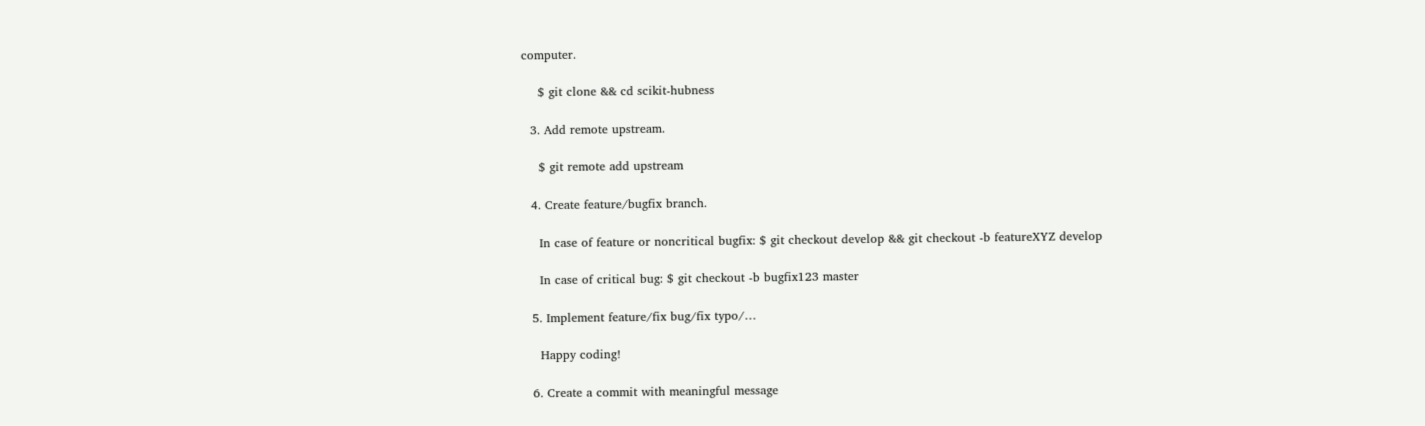computer.

    $ git clone && cd scikit-hubness

  3. Add remote upstream.

    $ git remote add upstream

  4. Create feature/bugfix branch.

    In case of feature or noncritical bugfix: $ git checkout develop && git checkout -b featureXYZ develop

    In case of critical bug: $ git checkout -b bugfix123 master

  5. Implement feature/fix bug/fix typo/…

    Happy coding!

  6. Create a commit with meaningful message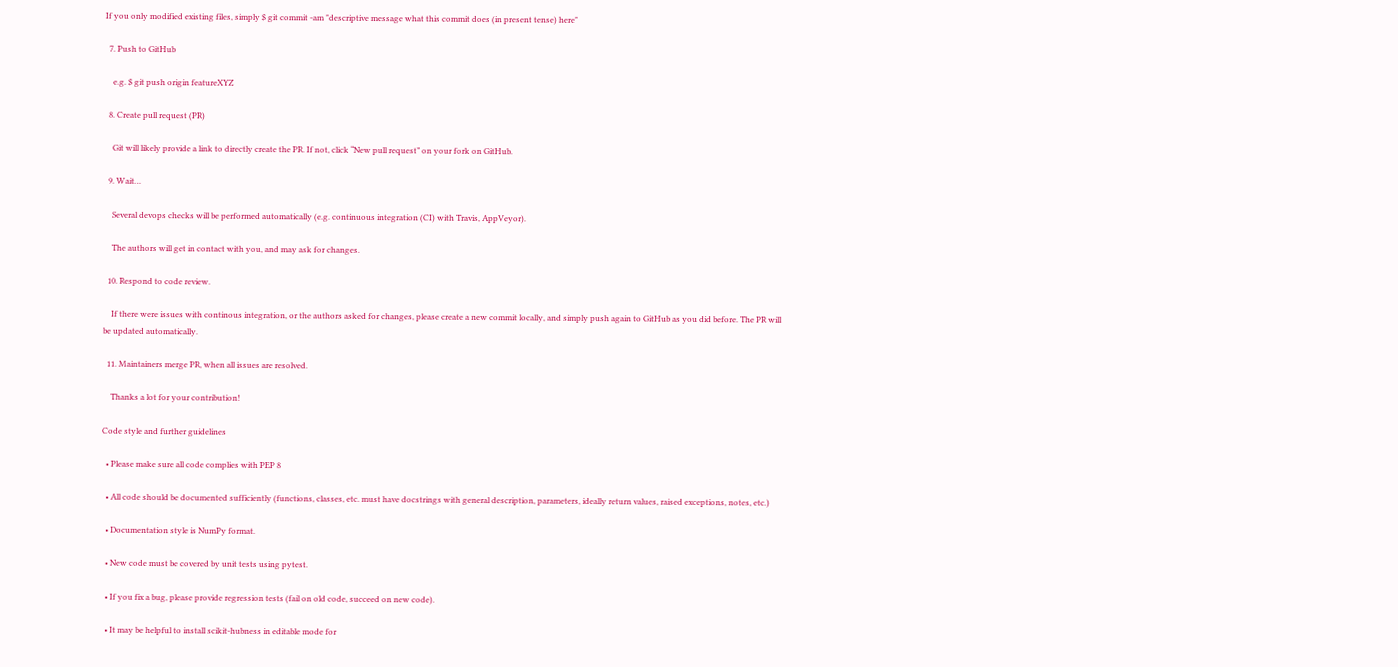If you only modified existing files, simply $ git commit -am "descriptive message what this commit does (in present tense) here"

  7. Push to GitHub

    e.g. $ git push origin featureXYZ

  8. Create pull request (PR)

    Git will likely provide a link to directly create the PR. If not, click “New pull request” on your fork on GitHub.

  9. Wait…

    Several devops checks will be performed automatically (e.g. continuous integration (CI) with Travis, AppVeyor).

    The authors will get in contact with you, and may ask for changes.

  10. Respond to code review.

    If there were issues with continous integration, or the authors asked for changes, please create a new commit locally, and simply push again to GitHub as you did before. The PR will be updated automatically.

  11. Maintainers merge PR, when all issues are resolved.

    Thanks a lot for your contribution!

Code style and further guidelines

  • Please make sure all code complies with PEP 8

  • All code should be documented sufficiently (functions, classes, etc. must have docstrings with general description, parameters, ideally return values, raised exceptions, notes, etc.)

  • Documentation style is NumPy format.

  • New code must be covered by unit tests using pytest.

  • If you fix a bug, please provide regression tests (fail on old code, succeed on new code).

  • It may be helpful to install scikit-hubness in editable mode for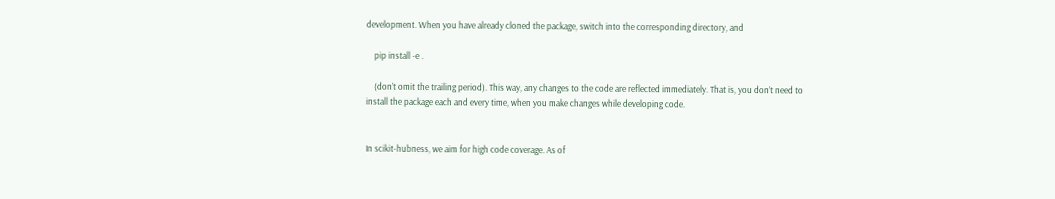development. When you have already cloned the package, switch into the corresponding directory, and

    pip install -e .

    (don’t omit the trailing period). This way, any changes to the code are reflected immediately. That is, you don’t need to install the package each and every time, when you make changes while developing code.


In scikit-hubness, we aim for high code coverage. As of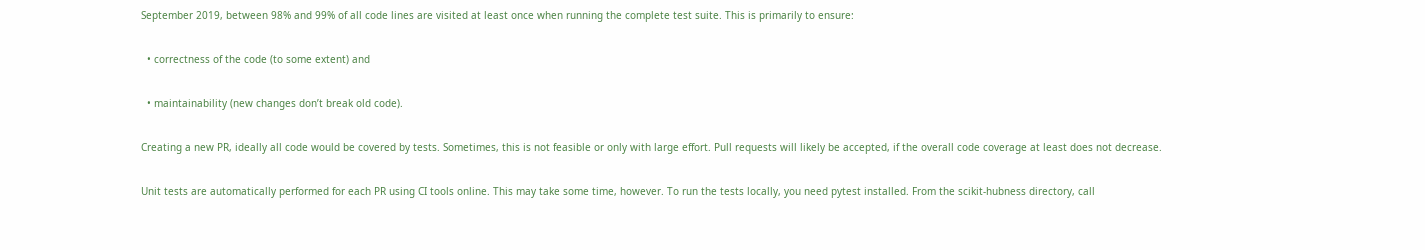September 2019, between 98% and 99% of all code lines are visited at least once when running the complete test suite. This is primarily to ensure:

  • correctness of the code (to some extent) and

  • maintainability (new changes don’t break old code).

Creating a new PR, ideally all code would be covered by tests. Sometimes, this is not feasible or only with large effort. Pull requests will likely be accepted, if the overall code coverage at least does not decrease.

Unit tests are automatically performed for each PR using CI tools online. This may take some time, however. To run the tests locally, you need pytest installed. From the scikit-hubness directory, call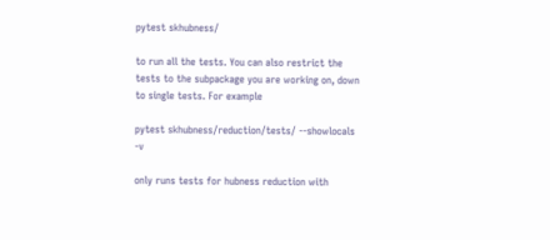pytest skhubness/

to run all the tests. You can also restrict the tests to the subpackage you are working on, down to single tests. For example

pytest skhubness/reduction/tests/ --showlocals -v

only runs tests for hubness reduction with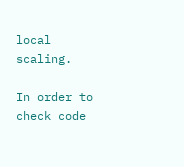local scaling.

In order to check code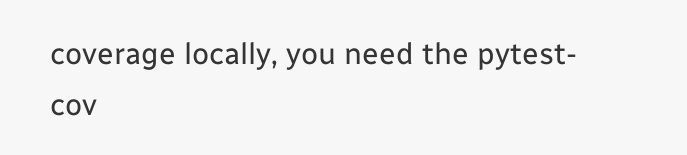coverage locally, you need the pytest-cov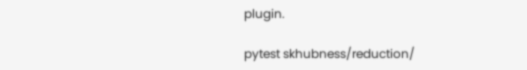plugin.

pytest skhubness/reduction/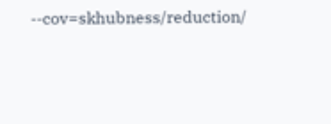--cov=skhubness/reduction/